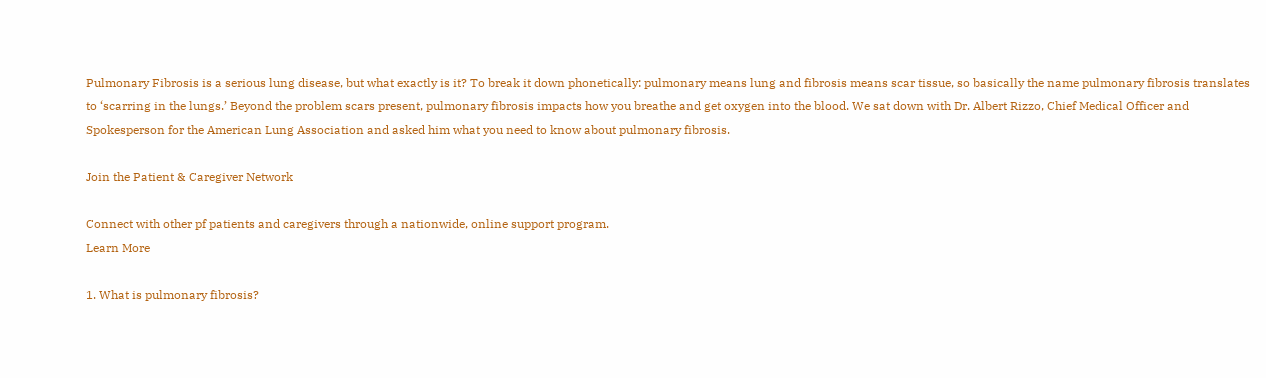Pulmonary Fibrosis is a serious lung disease, but what exactly is it? To break it down phonetically: pulmonary means lung and fibrosis means scar tissue, so basically the name pulmonary fibrosis translates to ‘scarring in the lungs.’ Beyond the problem scars present, pulmonary fibrosis impacts how you breathe and get oxygen into the blood. We sat down with Dr. Albert Rizzo, Chief Medical Officer and Spokesperson for the American Lung Association and asked him what you need to know about pulmonary fibrosis.

Join the Patient & Caregiver Network

Connect with other pf patients and caregivers through a nationwide, online support program.
Learn More

1. What is pulmonary fibrosis?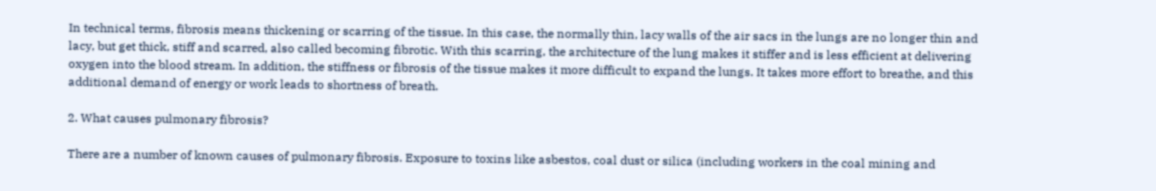In technical terms, fibrosis means thickening or scarring of the tissue. In this case, the normally thin, lacy walls of the air sacs in the lungs are no longer thin and lacy, but get thick, stiff and scarred, also called becoming fibrotic. With this scarring, the architecture of the lung makes it stiffer and is less efficient at delivering oxygen into the blood stream. In addition, the stiffness or fibrosis of the tissue makes it more difficult to expand the lungs. It takes more effort to breathe, and this additional demand of energy or work leads to shortness of breath.

2. What causes pulmonary fibrosis?

There are a number of known causes of pulmonary fibrosis. Exposure to toxins like asbestos, coal dust or silica (including workers in the coal mining and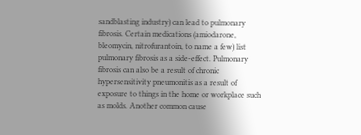sandblasting industry) can lead to pulmonary fibrosis. Certain medications (amiodarone, bleomycin, nitrofurantoin, to name a few) list pulmonary fibrosis as a side-effect. Pulmonary fibrosis can also be a result of chronic hypersensitivity pneumonitis as a result of exposure to things in the home or workplace such as molds. Another common cause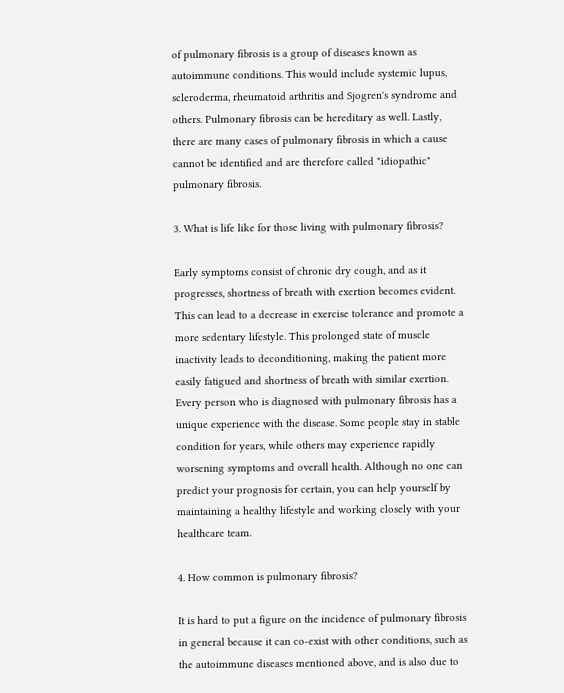of pulmonary fibrosis is a group of diseases known as autoimmune conditions. This would include systemic lupus, scleroderma, rheumatoid arthritis and Sjogren's syndrome and others. Pulmonary fibrosis can be hereditary as well. Lastly, there are many cases of pulmonary fibrosis in which a cause cannot be identified and are therefore called "idiopathic" pulmonary fibrosis.

3. What is life like for those living with pulmonary fibrosis?

Early symptoms consist of chronic dry cough, and as it progresses, shortness of breath with exertion becomes evident. This can lead to a decrease in exercise tolerance and promote a more sedentary lifestyle. This prolonged state of muscle inactivity leads to deconditioning, making the patient more easily fatigued and shortness of breath with similar exertion. Every person who is diagnosed with pulmonary fibrosis has a unique experience with the disease. Some people stay in stable condition for years, while others may experience rapidly worsening symptoms and overall health. Although no one can predict your prognosis for certain, you can help yourself by maintaining a healthy lifestyle and working closely with your healthcare team.

4. How common is pulmonary fibrosis?

It is hard to put a figure on the incidence of pulmonary fibrosis in general because it can co-exist with other conditions, such as the autoimmune diseases mentioned above, and is also due to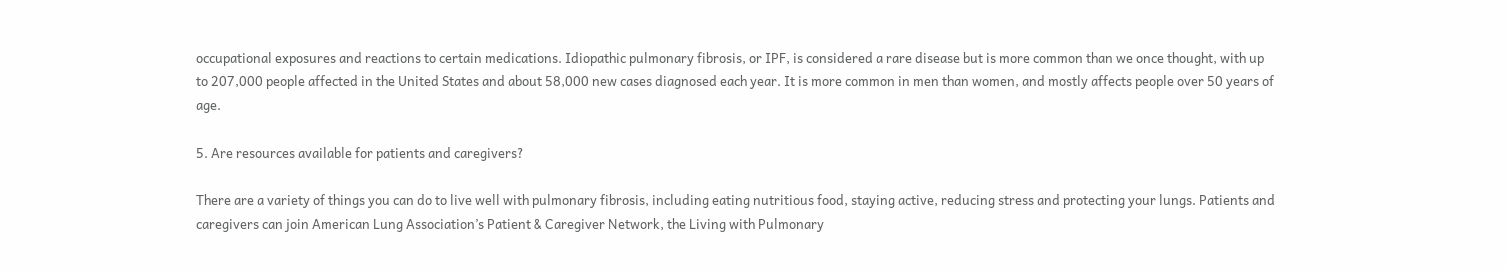occupational exposures and reactions to certain medications. Idiopathic pulmonary fibrosis, or IPF, is considered a rare disease but is more common than we once thought, with up to 207,000 people affected in the United States and about 58,000 new cases diagnosed each year. It is more common in men than women, and mostly affects people over 50 years of age.

5. Are resources available for patients and caregivers?

There are a variety of things you can do to live well with pulmonary fibrosis, including eating nutritious food, staying active, reducing stress and protecting your lungs. Patients and caregivers can join American Lung Association’s Patient & Caregiver Network, the Living with Pulmonary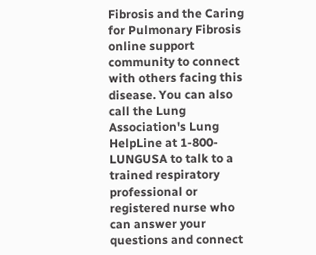Fibrosis and the Caring for Pulmonary Fibrosis online support community to connect with others facing this disease. You can also call the Lung Association's Lung HelpLine at 1-800-LUNGUSA to talk to a trained respiratory professional or registered nurse who can answer your questions and connect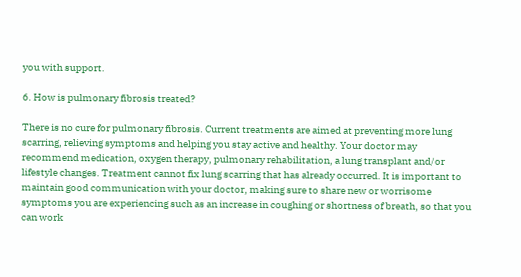you with support.

6. How is pulmonary fibrosis treated?

There is no cure for pulmonary fibrosis. Current treatments are aimed at preventing more lung scarring, relieving symptoms and helping you stay active and healthy. Your doctor may recommend medication, oxygen therapy, pulmonary rehabilitation, a lung transplant and/or lifestyle changes. Treatment cannot fix lung scarring that has already occurred. It is important to maintain good communication with your doctor, making sure to share new or worrisome symptoms you are experiencing such as an increase in coughing or shortness of breath, so that you can work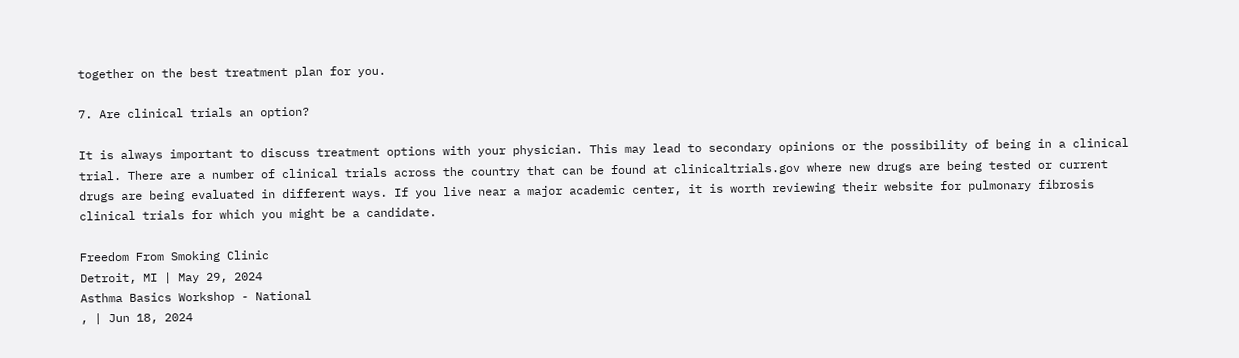together on the best treatment plan for you.

7. Are clinical trials an option?

It is always important to discuss treatment options with your physician. This may lead to secondary opinions or the possibility of being in a clinical trial. There are a number of clinical trials across the country that can be found at clinicaltrials.gov where new drugs are being tested or current drugs are being evaluated in different ways. If you live near a major academic center, it is worth reviewing their website for pulmonary fibrosis clinical trials for which you might be a candidate.

Freedom From Smoking Clinic
Detroit, MI | May 29, 2024
Asthma Basics Workshop - National
, | Jun 18, 2024